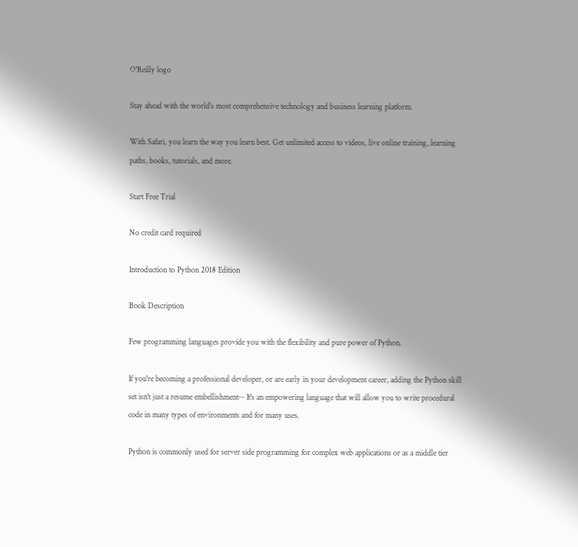O'Reilly logo

Stay ahead with the world's most comprehensive technology and business learning platform.

With Safari, you learn the way you learn best. Get unlimited access to videos, live online training, learning paths, books, tutorials, and more.

Start Free Trial

No credit card required

Introduction to Python 2018 Edition

Book Description

Few programming languages provide you with the flexibility and pure power of Python.

If you're becoming a professional developer, or are early in your development career, adding the Python skill set isn't just a resume embellishment-- It's an empowering language that will allow you to write procedural code in many types of environments and for many uses.

Python is commonly used for server side programming for complex web applications or as a middle tier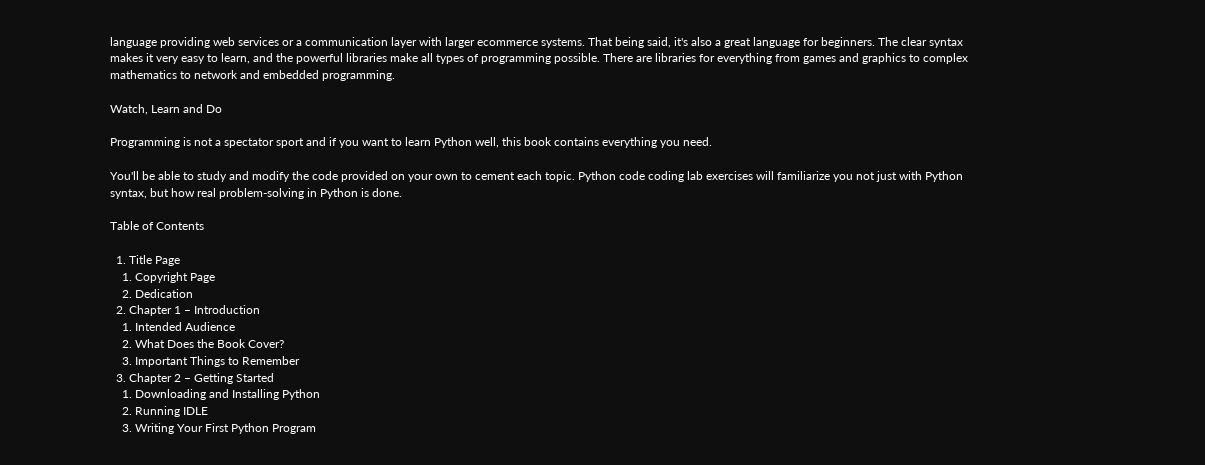language providing web services or a communication layer with larger ecommerce systems. That being said, it's also a great language for beginners. The clear syntax makes it very easy to learn, and the powerful libraries make all types of programming possible. There are libraries for everything from games and graphics to complex mathematics to network and embedded programming.

Watch, Learn and Do

Programming is not a spectator sport and if you want to learn Python well, this book contains everything you need.

You'll be able to study and modify the code provided on your own to cement each topic. Python code coding lab exercises will familiarize you not just with Python syntax, but how real problem-solving in Python is done.

Table of Contents

  1. Title Page
    1. Copyright Page
    2. Dedication
  2. Chapter 1 – Introduction
    1. Intended Audience
    2. What Does the Book Cover?
    3. Important Things to Remember
  3. Chapter 2 – Getting Started
    1. Downloading and Installing Python
    2. Running IDLE
    3. Writing Your First Python Program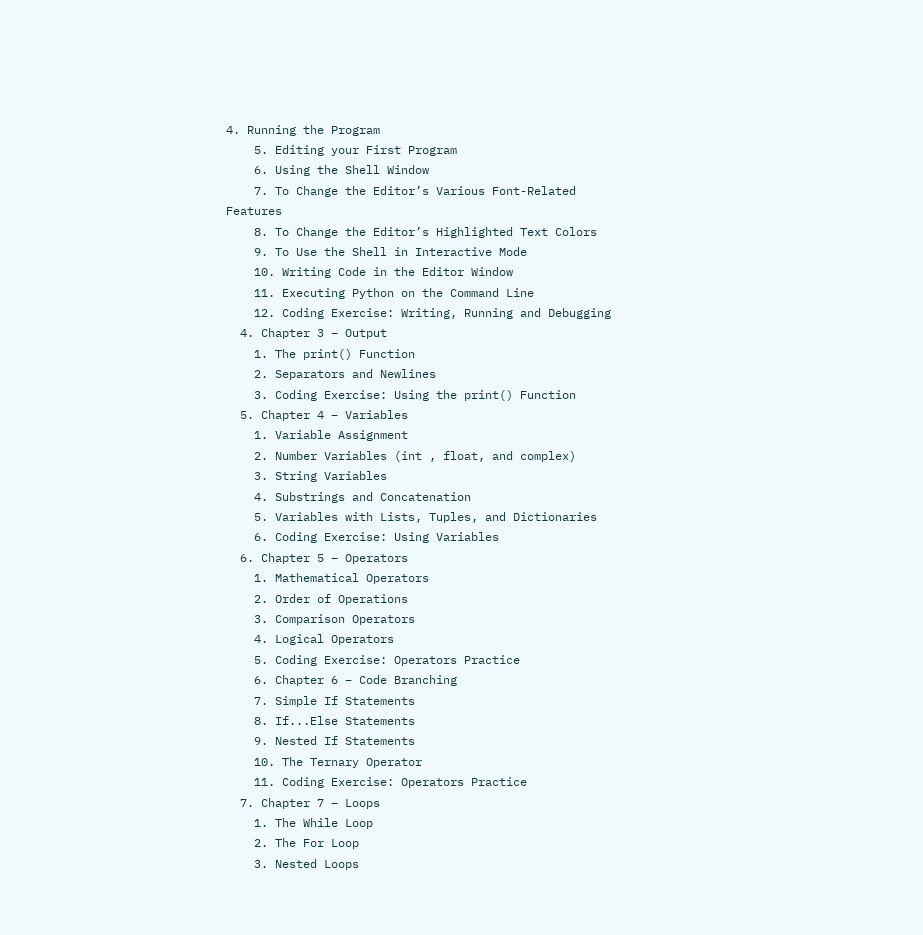4. Running the Program
    5. Editing your First Program
    6. Using the Shell Window
    7. To Change the Editor’s Various Font-Related Features
    8. To Change the Editor’s Highlighted Text Colors
    9. To Use the Shell in Interactive Mode
    10. Writing Code in the Editor Window
    11. Executing Python on the Command Line
    12. Coding Exercise: Writing, Running and Debugging
  4. Chapter 3 – Output
    1. The print() Function
    2. Separators and Newlines
    3. Coding Exercise: Using the print() Function
  5. Chapter 4 – Variables
    1. Variable Assignment
    2. Number Variables (int , float, and complex)
    3. String Variables
    4. Substrings and Concatenation
    5. Variables with Lists, Tuples, and Dictionaries
    6. Coding Exercise: Using Variables
  6. Chapter 5 – Operators
    1. Mathematical Operators
    2. Order of Operations
    3. Comparison Operators
    4. Logical Operators
    5. Coding Exercise: Operators Practice
    6. Chapter 6 – Code Branching
    7. Simple If Statements
    8. If...Else Statements
    9. Nested If Statements
    10. The Ternary Operator
    11. Coding Exercise: Operators Practice
  7. Chapter 7 – Loops
    1. The While Loop
    2. The For Loop
    3. Nested Loops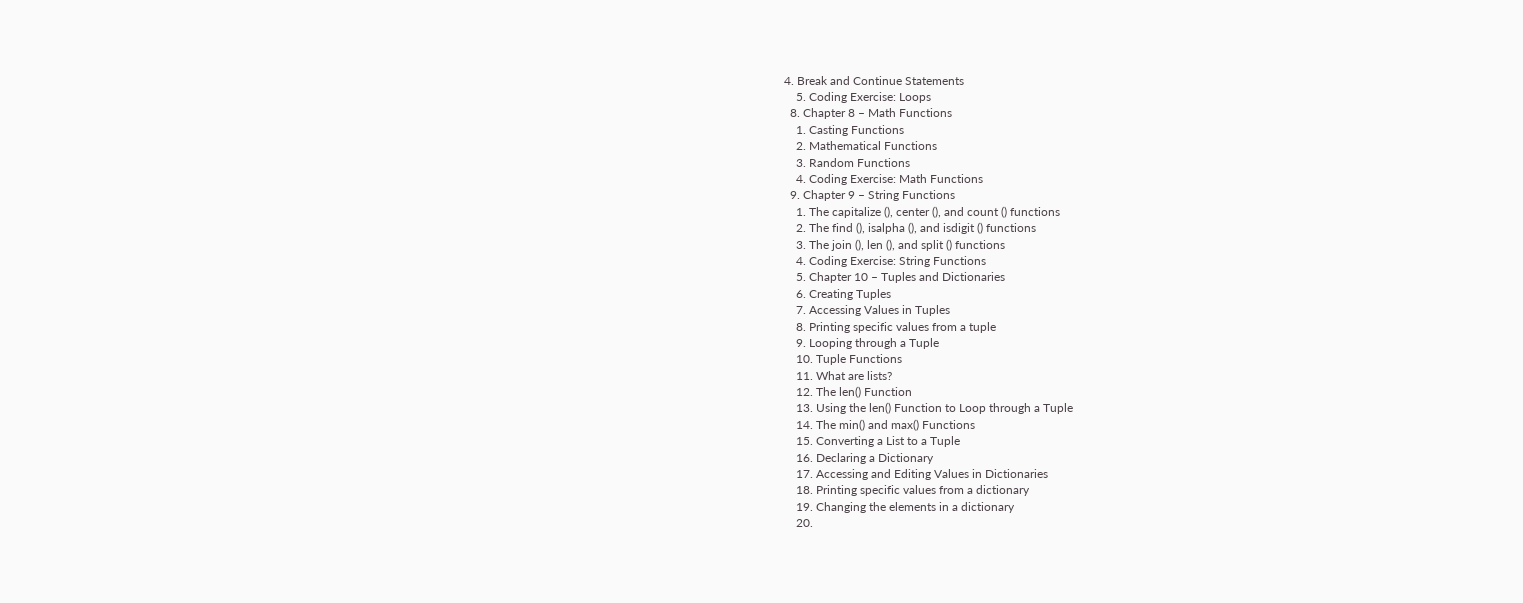4. Break and Continue Statements
    5. Coding Exercise: Loops
  8. Chapter 8 – Math Functions
    1. Casting Functions
    2. Mathematical Functions
    3. Random Functions
    4. Coding Exercise: Math Functions
  9. Chapter 9 – String Functions
    1. The capitalize (), center (), and count () functions
    2. The find (), isalpha (), and isdigit () functions
    3. The join (), len (), and split () functions
    4. Coding Exercise: String Functions
    5. Chapter 10 – Tuples and Dictionaries
    6. Creating Tuples
    7. Accessing Values in Tuples
    8. Printing specific values from a tuple
    9. Looping through a Tuple
    10. Tuple Functions
    11. What are lists?
    12. The len() Function
    13. Using the len() Function to Loop through a Tuple
    14. The min() and max() Functions
    15. Converting a List to a Tuple
    16. Declaring a Dictionary
    17. Accessing and Editing Values in Dictionaries
    18. Printing specific values from a dictionary
    19. Changing the elements in a dictionary
    20.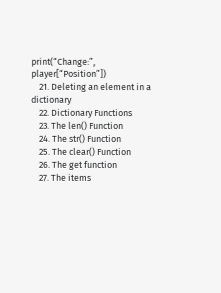print(“Change:”, player[“Position”])
    21. Deleting an element in a dictionary
    22. Dictionary Functions
    23. The len() Function
    24. The str() Function
    25. The clear() Function
    26. The get function
    27. The items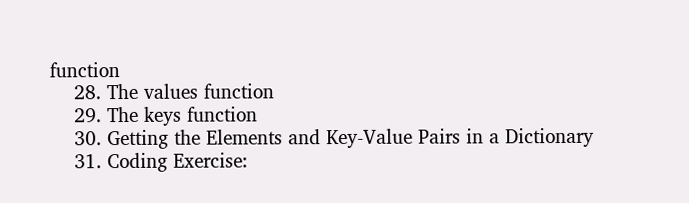function
    28. The values function
    29. The keys function
    30. Getting the Elements and Key-Value Pairs in a Dictionary
    31. Coding Exercise: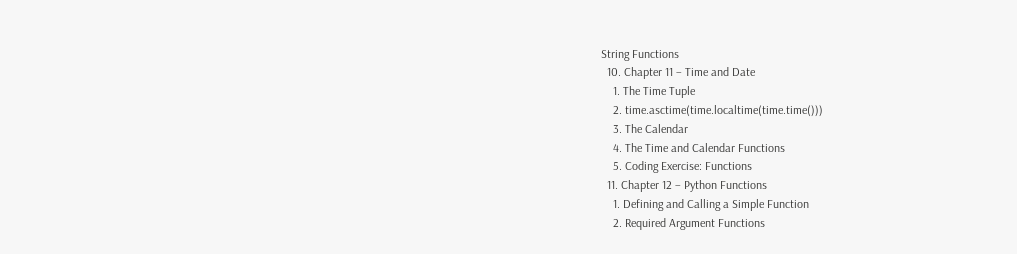String Functions
  10. Chapter 11 – Time and Date
    1. The Time Tuple
    2. time.asctime(time.localtime(time.time()))
    3. The Calendar
    4. The Time and Calendar Functions
    5. Coding Exercise: Functions
  11. Chapter 12 – Python Functions
    1. Defining and Calling a Simple Function
    2. Required Argument Functions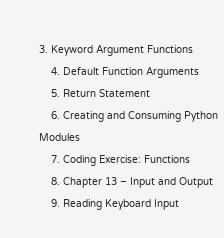3. Keyword Argument Functions
    4. Default Function Arguments
    5. Return Statement
    6. Creating and Consuming Python Modules
    7. Coding Exercise: Functions
    8. Chapter 13 – Input and Output
    9. Reading Keyboard Input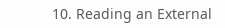10. Reading an External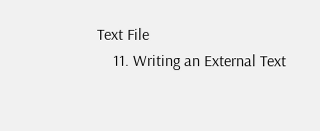Text File
    11. Writing an External Text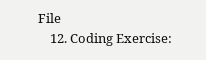File
    12. Coding Exercise: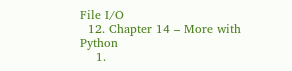File I/O
  12. Chapter 14 – More with Python
    1.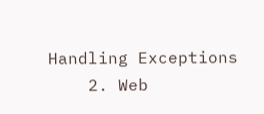Handling Exceptions
    2. Web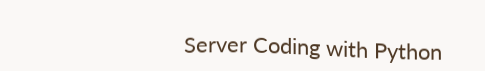Server Coding with Python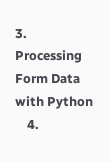3. Processing Form Data with Python
    4.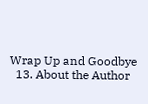Wrap Up and Goodbye
  13. About the Author